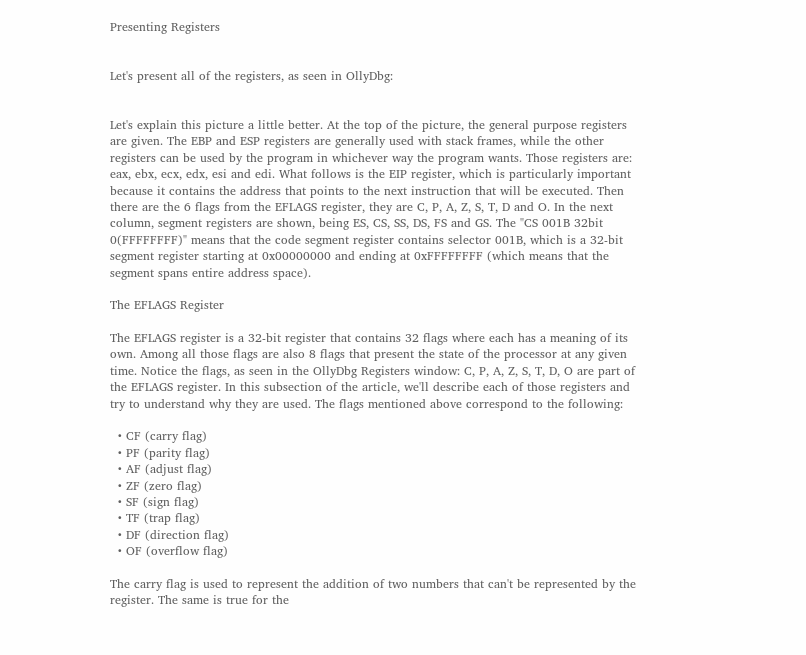Presenting Registers


Let's present all of the registers, as seen in OllyDbg:


Let's explain this picture a little better. At the top of the picture, the general purpose registers are given. The EBP and ESP registers are generally used with stack frames, while the other registers can be used by the program in whichever way the program wants. Those registers are: eax, ebx, ecx, edx, esi and edi. What follows is the EIP register, which is particularly important because it contains the address that points to the next instruction that will be executed. Then there are the 6 flags from the EFLAGS register, they are C, P, A, Z, S, T, D and O. In the next column, segment registers are shown, being ES, CS, SS, DS, FS and GS. The "CS 001B 32bit 0(FFFFFFFF)" means that the code segment register contains selector 001B, which is a 32-bit segment register starting at 0x00000000 and ending at 0xFFFFFFFF (which means that the segment spans entire address space).

The EFLAGS Register

The EFLAGS register is a 32-bit register that contains 32 flags where each has a meaning of its own. Among all those flags are also 8 flags that present the state of the processor at any given time. Notice the flags, as seen in the OllyDbg Registers window: C, P, A, Z, S, T, D, O are part of the EFLAGS register. In this subsection of the article, we'll describe each of those registers and try to understand why they are used. The flags mentioned above correspond to the following:

  • CF (carry flag)
  • PF (parity flag)
  • AF (adjust flag)
  • ZF (zero flag)
  • SF (sign flag)
  • TF (trap flag)
  • DF (direction flag)
  • OF (overflow flag)

The carry flag is used to represent the addition of two numbers that can't be represented by the register. The same is true for the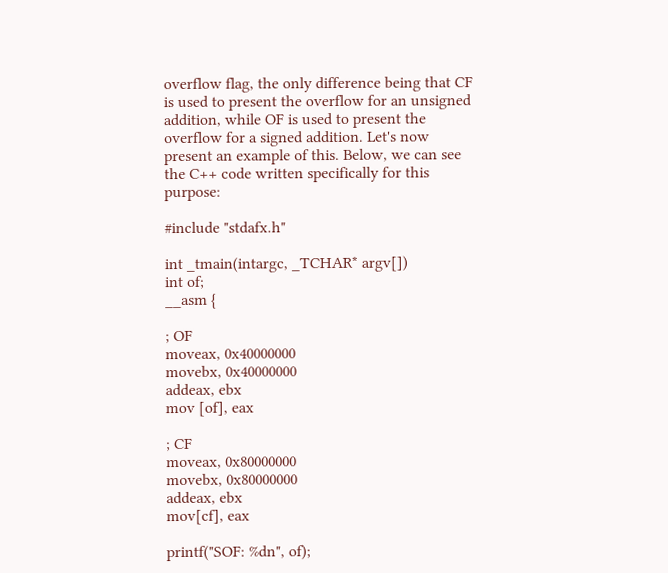overflow flag, the only difference being that CF is used to present the overflow for an unsigned addition, while OF is used to present the overflow for a signed addition. Let's now present an example of this. Below, we can see the C++ code written specifically for this purpose:

#include "stdafx.h"

int _tmain(intargc, _TCHAR* argv[])
int of;
__asm {

; OF
moveax, 0x40000000
movebx, 0x40000000
addeax, ebx
mov [of], eax

; CF
moveax, 0x80000000
movebx, 0x80000000
addeax, ebx
mov[cf], eax

printf("SOF: %dn", of);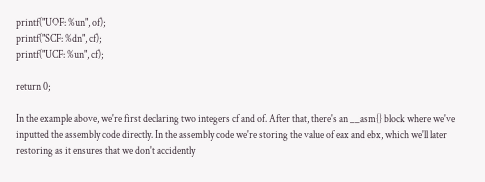printf("UOF: %un", of);
printf("SCF: %dn", cf);
printf("UCF: %un", cf);

return 0;

In the example above, we're first declaring two integers cf and of. After that, there's an __asm{} block where we've inputted the assembly code directly. In the assembly code we're storing the value of eax and ebx, which we'll later restoring as it ensures that we don't accidently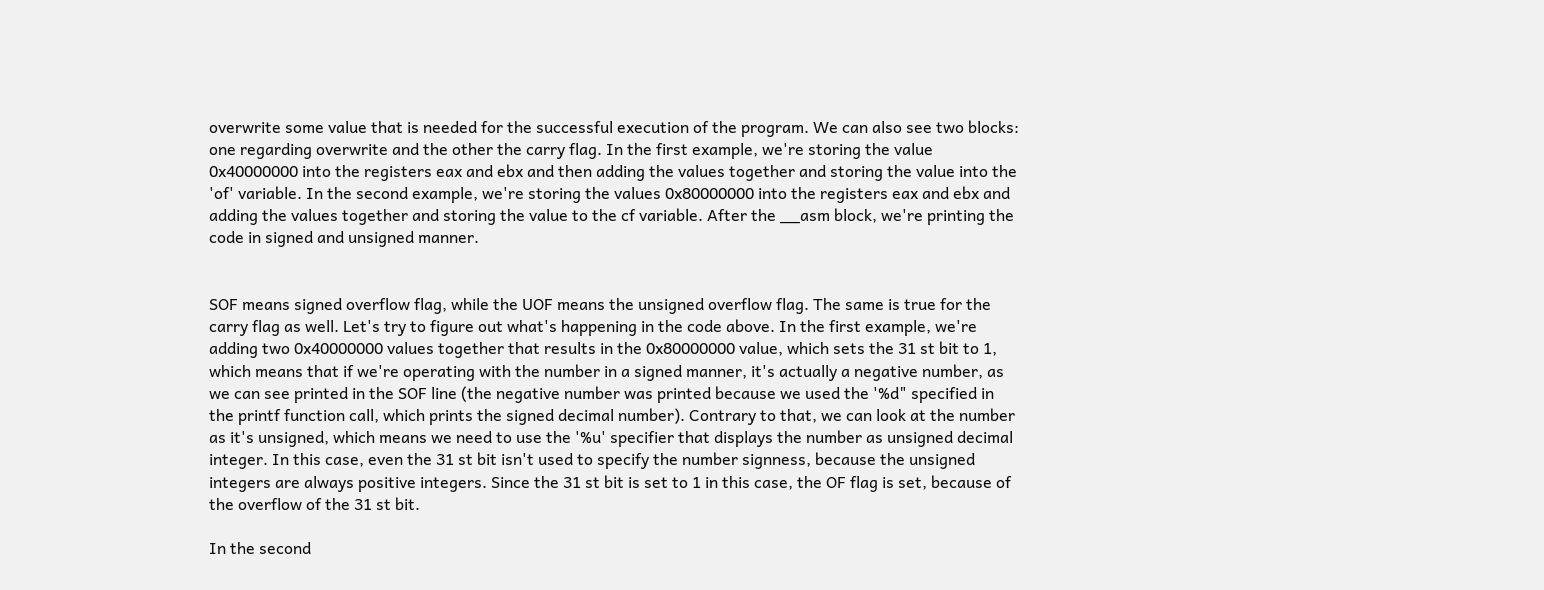overwrite some value that is needed for the successful execution of the program. We can also see two blocks: one regarding overwrite and the other the carry flag. In the first example, we're storing the value 0x40000000 into the registers eax and ebx and then adding the values together and storing the value into the 'of' variable. In the second example, we're storing the values 0x80000000 into the registers eax and ebx and adding the values together and storing the value to the cf variable. After the __asm block, we're printing the code in signed and unsigned manner.


SOF means signed overflow flag, while the UOF means the unsigned overflow flag. The same is true for the carry flag as well. Let's try to figure out what's happening in the code above. In the first example, we're adding two 0x40000000 values together that results in the 0x80000000 value, which sets the 31 st bit to 1, which means that if we're operating with the number in a signed manner, it's actually a negative number, as we can see printed in the SOF line (the negative number was printed because we used the '%d" specified in the printf function call, which prints the signed decimal number). Contrary to that, we can look at the number as it's unsigned, which means we need to use the '%u' specifier that displays the number as unsigned decimal integer. In this case, even the 31 st bit isn't used to specify the number signness, because the unsigned integers are always positive integers. Since the 31 st bit is set to 1 in this case, the OF flag is set, because of the overflow of the 31 st bit.

In the second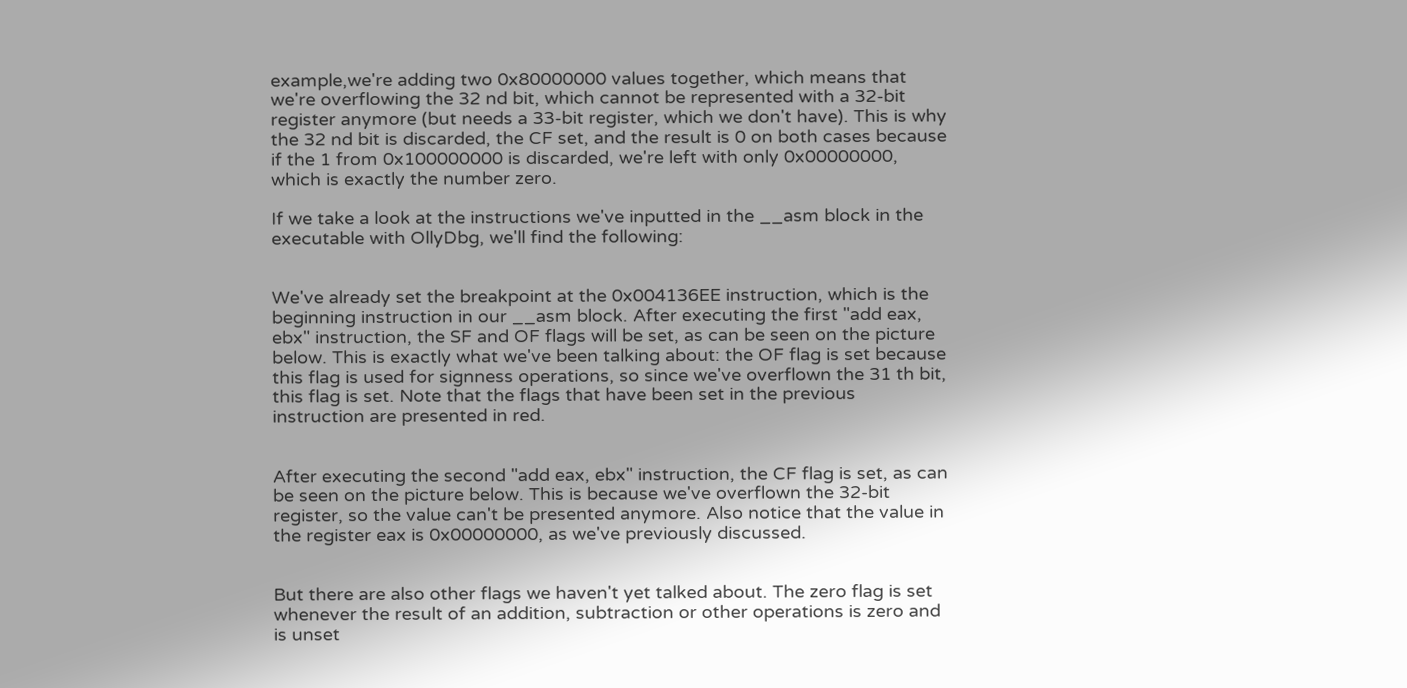example,we're adding two 0x80000000 values together, which means that we're overflowing the 32 nd bit, which cannot be represented with a 32-bit register anymore (but needs a 33-bit register, which we don't have). This is why the 32 nd bit is discarded, the CF set, and the result is 0 on both cases because if the 1 from 0x100000000 is discarded, we're left with only 0x00000000, which is exactly the number zero.

If we take a look at the instructions we've inputted in the __asm block in the executable with OllyDbg, we'll find the following:


We've already set the breakpoint at the 0x004136EE instruction, which is the beginning instruction in our __asm block. After executing the first "add eax, ebx" instruction, the SF and OF flags will be set, as can be seen on the picture below. This is exactly what we've been talking about: the OF flag is set because this flag is used for signness operations, so since we've overflown the 31 th bit, this flag is set. Note that the flags that have been set in the previous instruction are presented in red.


After executing the second "add eax, ebx" instruction, the CF flag is set, as can be seen on the picture below. This is because we've overflown the 32-bit register, so the value can't be presented anymore. Also notice that the value in the register eax is 0x00000000, as we've previously discussed.


But there are also other flags we haven't yet talked about. The zero flag is set whenever the result of an addition, subtraction or other operations is zero and is unset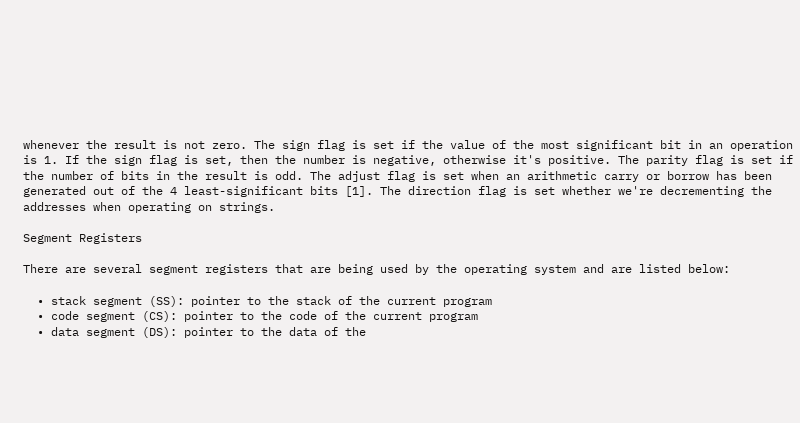whenever the result is not zero. The sign flag is set if the value of the most significant bit in an operation is 1. If the sign flag is set, then the number is negative, otherwise it's positive. The parity flag is set if the number of bits in the result is odd. The adjust flag is set when an arithmetic carry or borrow has been generated out of the 4 least-significant bits [1]. The direction flag is set whether we're decrementing the addresses when operating on strings.

Segment Registers

There are several segment registers that are being used by the operating system and are listed below:

  • stack segment (SS): pointer to the stack of the current program
  • code segment (CS): pointer to the code of the current program
  • data segment (DS): pointer to the data of the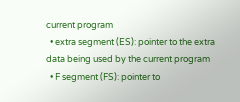current program
  • extra segment (ES): pointer to the extra data being used by the current program
  • F segment (FS): pointer to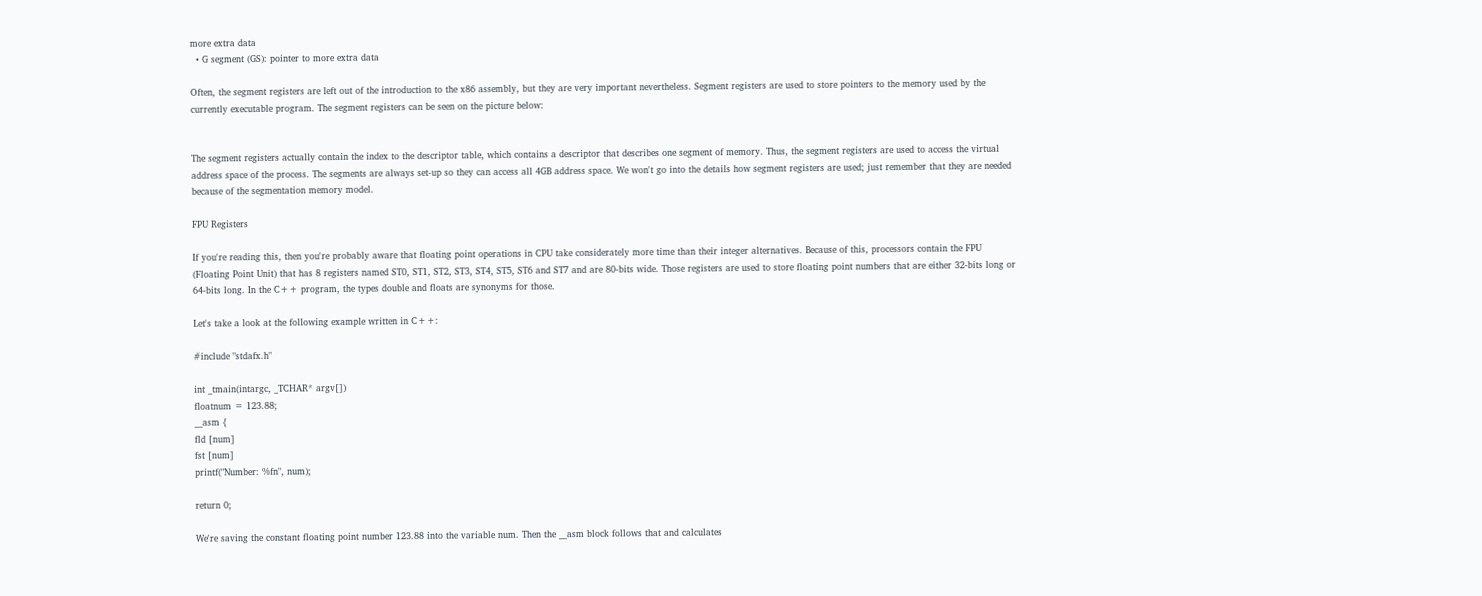more extra data
  • G segment (GS): pointer to more extra data

Often, the segment registers are left out of the introduction to the x86 assembly, but they are very important nevertheless. Segment registers are used to store pointers to the memory used by the currently executable program. The segment registers can be seen on the picture below:


The segment registers actually contain the index to the descriptor table, which contains a descriptor that describes one segment of memory. Thus, the segment registers are used to access the virtual address space of the process. The segments are always set-up so they can access all 4GB address space. We won't go into the details how segment registers are used; just remember that they are needed because of the segmentation memory model.

FPU Registers

If you're reading this, then you're probably aware that floating point operations in CPU take considerately more time than their integer alternatives. Because of this, processors contain the FPU (Floating Point Unit) that has 8 registers named ST0, ST1, ST2, ST3, ST4, ST5, ST6 and ST7 and are 80-bits wide. Those registers are used to store floating point numbers that are either 32-bits long or 64-bits long. In the C++ program, the types double and floats are synonyms for those.

Let's take a look at the following example written in C++:

#include "stdafx.h"

int _tmain(intargc, _TCHAR* argv[])
floatnum = 123.88;
__asm {
fld [num]
fst [num]
printf("Number: %fn", num);

return 0;

We're saving the constant floating point number 123.88 into the variable num. Then the __asm block follows that and calculates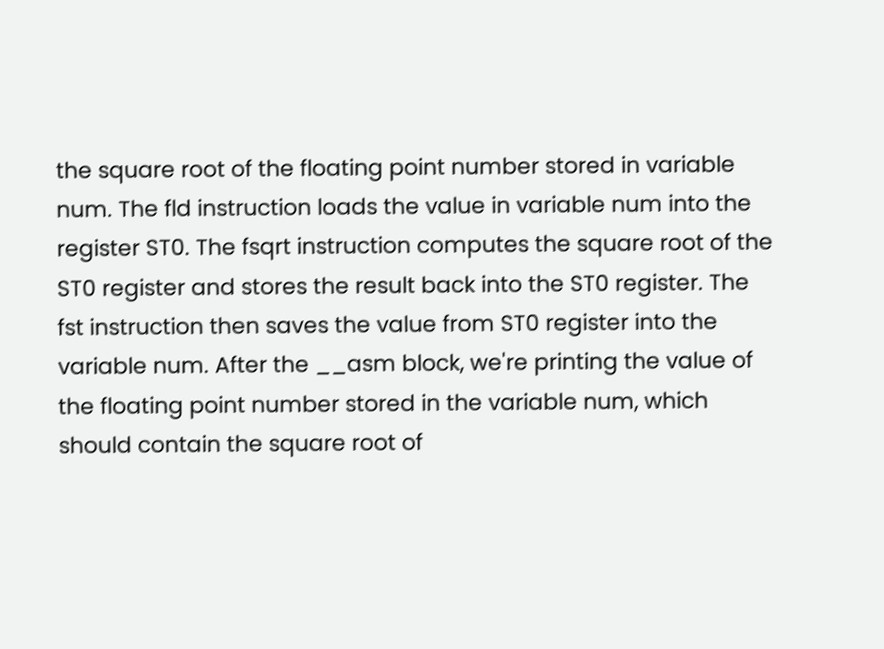the square root of the floating point number stored in variable num. The fld instruction loads the value in variable num into the register ST0. The fsqrt instruction computes the square root of the ST0 register and stores the result back into the ST0 register. The fst instruction then saves the value from ST0 register into the variable num. After the __asm block, we're printing the value of the floating point number stored in the variable num, which should contain the square root of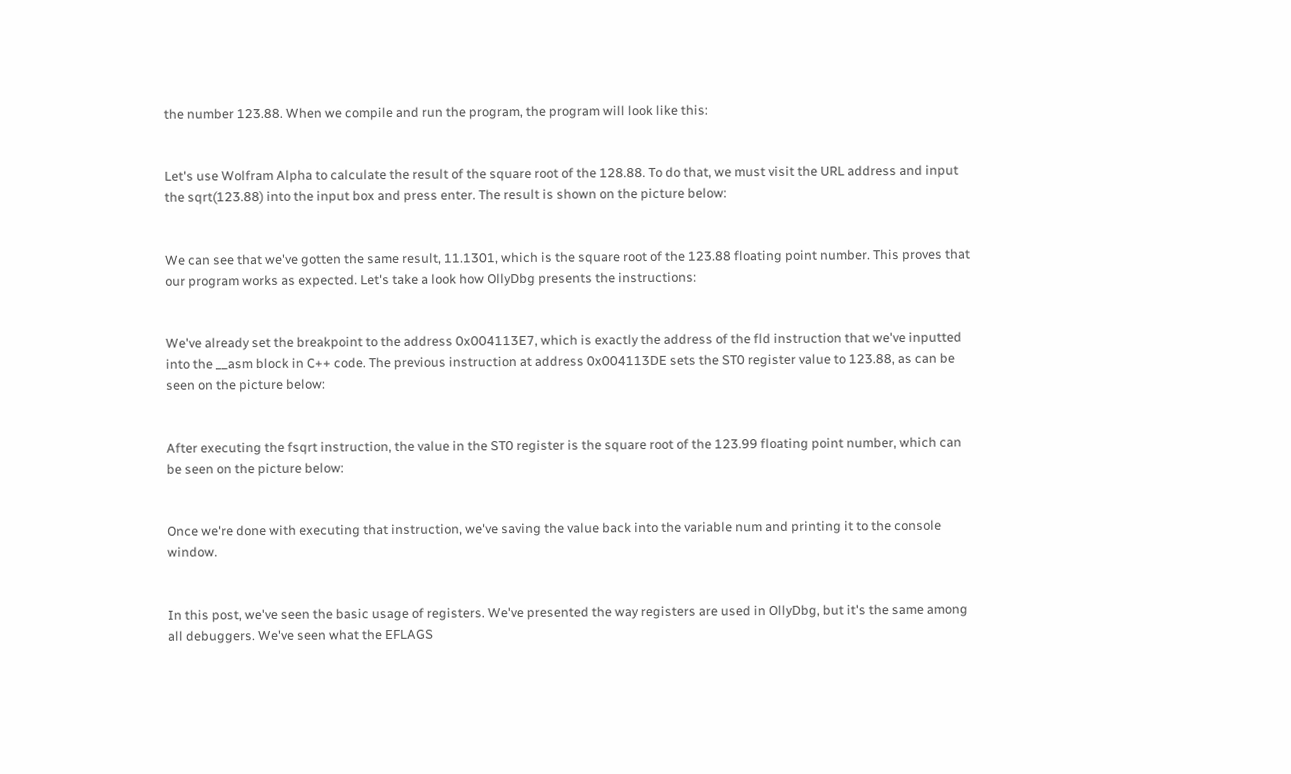the number 123.88. When we compile and run the program, the program will look like this:


Let's use Wolfram Alpha to calculate the result of the square root of the 128.88. To do that, we must visit the URL address and input the sqrt(123.88) into the input box and press enter. The result is shown on the picture below:


We can see that we've gotten the same result, 11.1301, which is the square root of the 123.88 floating point number. This proves that our program works as expected. Let's take a look how OllyDbg presents the instructions:


We've already set the breakpoint to the address 0x004113E7, which is exactly the address of the fld instruction that we've inputted into the __asm block in C++ code. The previous instruction at address 0x004113DE sets the ST0 register value to 123.88, as can be seen on the picture below:


After executing the fsqrt instruction, the value in the ST0 register is the square root of the 123.99 floating point number, which can be seen on the picture below:


Once we're done with executing that instruction, we've saving the value back into the variable num and printing it to the console window.


In this post, we've seen the basic usage of registers. We've presented the way registers are used in OllyDbg, but it's the same among all debuggers. We've seen what the EFLAGS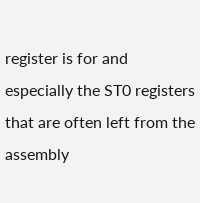register is for and especially the ST0 registers that are often left from the assembly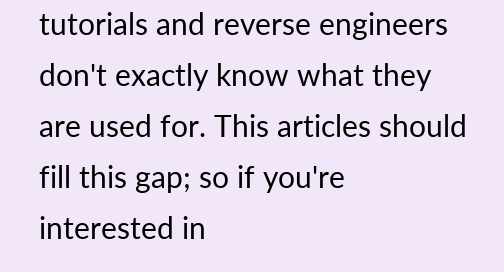tutorials and reverse engineers don't exactly know what they are used for. This articles should fill this gap; so if you're interested in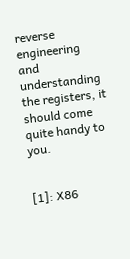reverse engineering and understanding the registers, it should come quite handy to you.


[1]: X86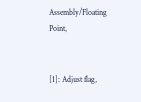Assembly/Floating Point,


[1]: Adjust flag,